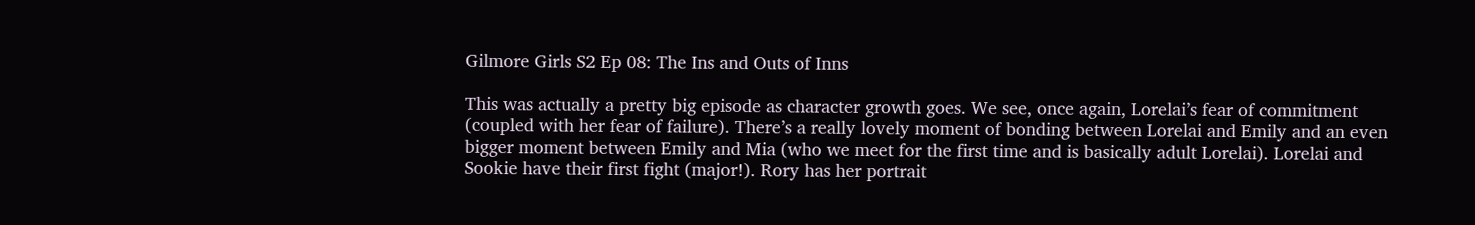Gilmore Girls S2 Ep 08: The Ins and Outs of Inns

This was actually a pretty big episode as character growth goes. We see, once again, Lorelai’s fear of commitment (coupled with her fear of failure). There’s a really lovely moment of bonding between Lorelai and Emily and an even bigger moment between Emily and Mia (who we meet for the first time and is basically adult Lorelai). Lorelai and Sookie have their first fight (major!). Rory has her portrait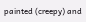painted (creepy) and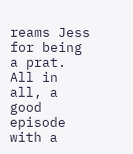reams Jess for being a prat. All in all, a good episode with a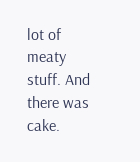lot of meaty stuff. And there was cake.